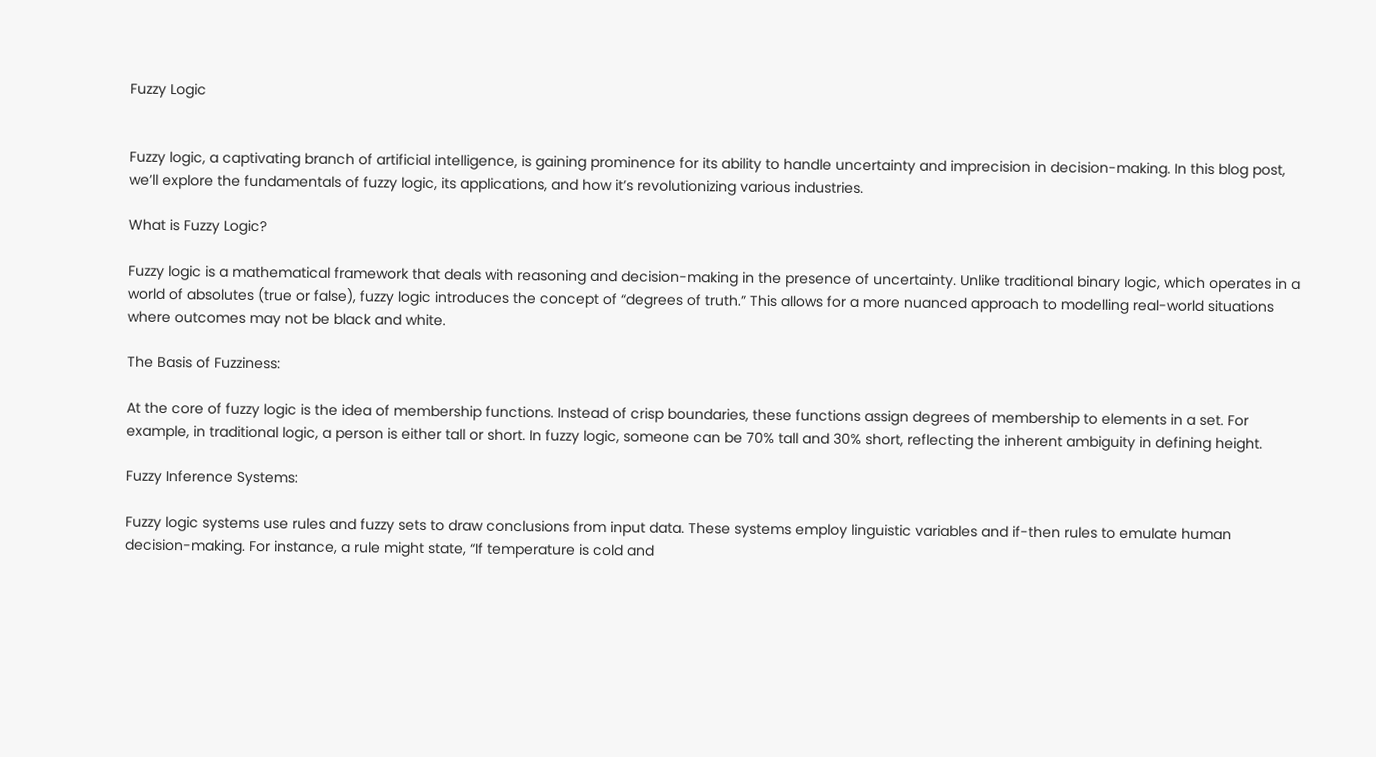Fuzzy Logic


Fuzzy logic, a captivating branch of artificial intelligence, is gaining prominence for its ability to handle uncertainty and imprecision in decision-making. In this blog post, we’ll explore the fundamentals of fuzzy logic, its applications, and how it’s revolutionizing various industries.

What is Fuzzy Logic?

Fuzzy logic is a mathematical framework that deals with reasoning and decision-making in the presence of uncertainty. Unlike traditional binary logic, which operates in a world of absolutes (true or false), fuzzy logic introduces the concept of “degrees of truth.” This allows for a more nuanced approach to modelling real-world situations where outcomes may not be black and white.

The Basis of Fuzziness:

At the core of fuzzy logic is the idea of membership functions. Instead of crisp boundaries, these functions assign degrees of membership to elements in a set. For example, in traditional logic, a person is either tall or short. In fuzzy logic, someone can be 70% tall and 30% short, reflecting the inherent ambiguity in defining height.

Fuzzy Inference Systems:

Fuzzy logic systems use rules and fuzzy sets to draw conclusions from input data. These systems employ linguistic variables and if-then rules to emulate human decision-making. For instance, a rule might state, “If temperature is cold and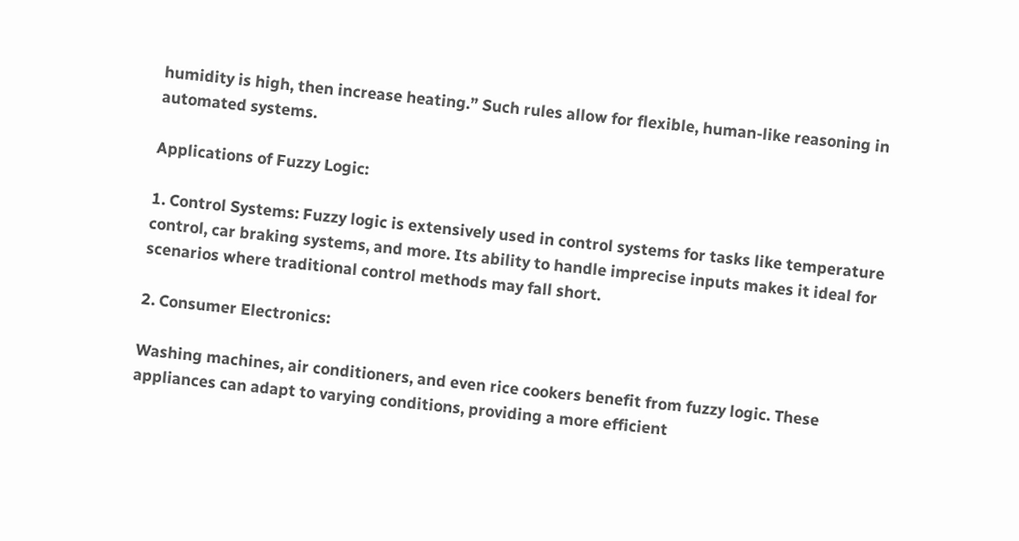humidity is high, then increase heating.” Such rules allow for flexible, human-like reasoning in automated systems.

Applications of Fuzzy Logic:

1. Control Systems: Fuzzy logic is extensively used in control systems for tasks like temperature control, car braking systems, and more. Its ability to handle imprecise inputs makes it ideal for scenarios where traditional control methods may fall short.

2. Consumer Electronics:

Washing machines, air conditioners, and even rice cookers benefit from fuzzy logic. These appliances can adapt to varying conditions, providing a more efficient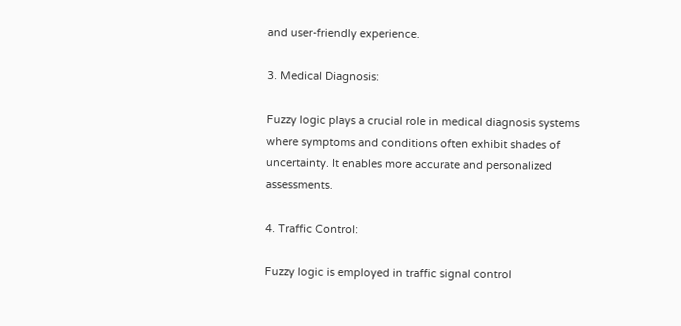and user-friendly experience.

3. Medical Diagnosis:

Fuzzy logic plays a crucial role in medical diagnosis systems where symptoms and conditions often exhibit shades of uncertainty. It enables more accurate and personalized assessments.

4. Traffic Control:

Fuzzy logic is employed in traffic signal control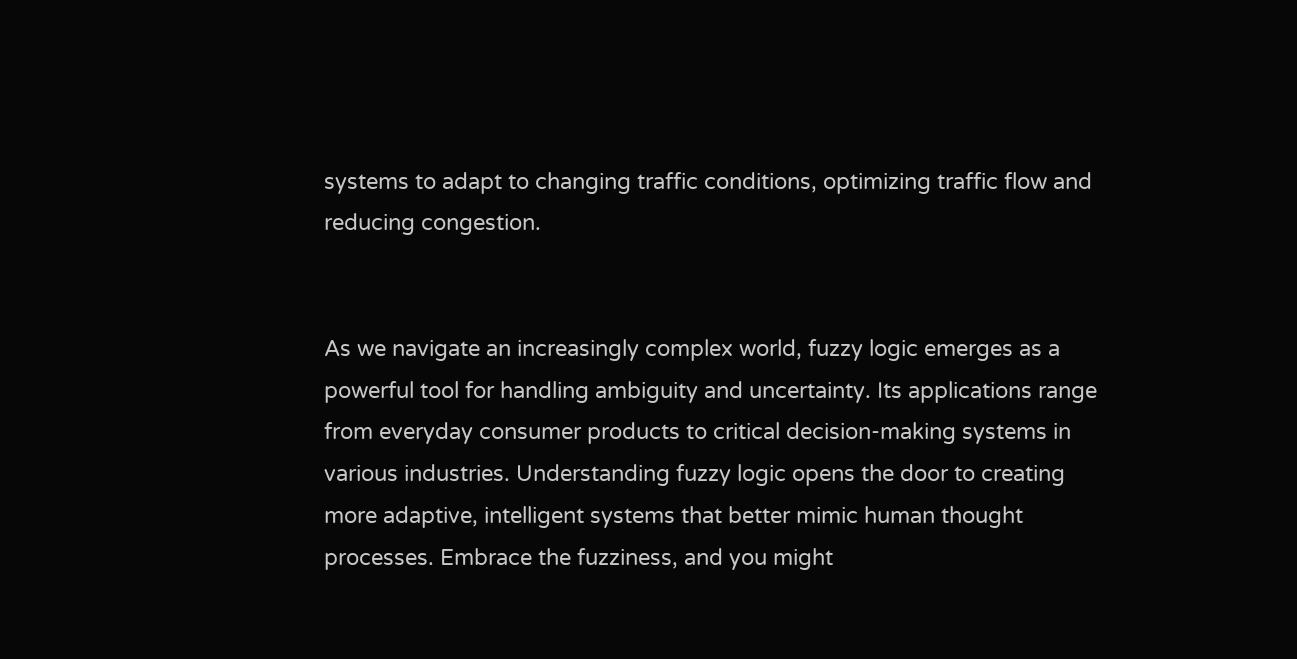systems to adapt to changing traffic conditions, optimizing traffic flow and reducing congestion.


As we navigate an increasingly complex world, fuzzy logic emerges as a powerful tool for handling ambiguity and uncertainty. Its applications range from everyday consumer products to critical decision-making systems in various industries. Understanding fuzzy logic opens the door to creating more adaptive, intelligent systems that better mimic human thought processes. Embrace the fuzziness, and you might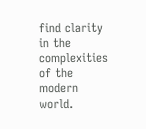find clarity in the complexities of the modern world.